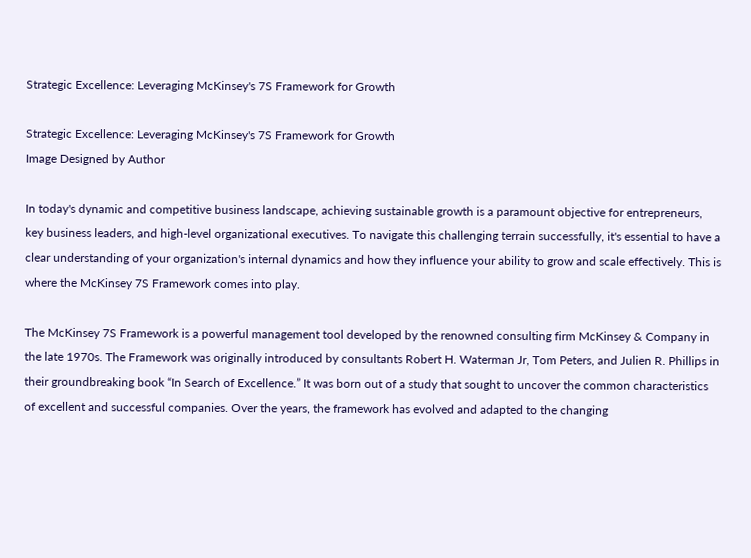Strategic Excellence: Leveraging McKinsey's 7S Framework for Growth

Strategic Excellence: Leveraging McKinsey's 7S Framework for Growth
Image Designed by Author

In today's dynamic and competitive business landscape, achieving sustainable growth is a paramount objective for entrepreneurs, key business leaders, and high-level organizational executives. To navigate this challenging terrain successfully, it's essential to have a clear understanding of your organization's internal dynamics and how they influence your ability to grow and scale effectively. This is where the McKinsey 7S Framework comes into play.

The McKinsey 7S Framework is a powerful management tool developed by the renowned consulting firm McKinsey & Company in the late 1970s. The Framework was originally introduced by consultants Robert H. Waterman Jr, Tom Peters, and Julien R. Phillips in their groundbreaking book “In Search of Excellence.” It was born out of a study that sought to uncover the common characteristics of excellent and successful companies. Over the years, the framework has evolved and adapted to the changing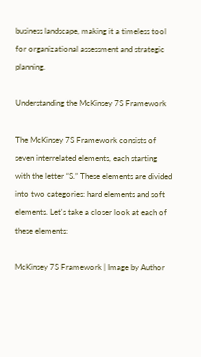business landscape, making it a timeless tool for organizational assessment and strategic planning.

Understanding the McKinsey 7S Framework

The McKinsey 7S Framework consists of seven interrelated elements, each starting with the letter “S.” These elements are divided into two categories: hard elements and soft elements. Let's take a closer look at each of these elements:

McKinsey 7S Framework | Image by Author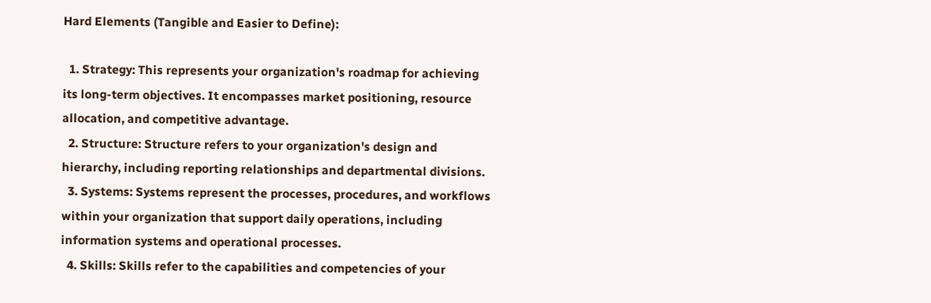Hard Elements (Tangible and Easier to Define):

  1. Strategy: This represents your organization's roadmap for achieving its long-term objectives. It encompasses market positioning, resource allocation, and competitive advantage.
  2. Structure: Structure refers to your organization's design and hierarchy, including reporting relationships and departmental divisions.
  3. Systems: Systems represent the processes, procedures, and workflows within your organization that support daily operations, including information systems and operational processes.
  4. Skills: Skills refer to the capabilities and competencies of your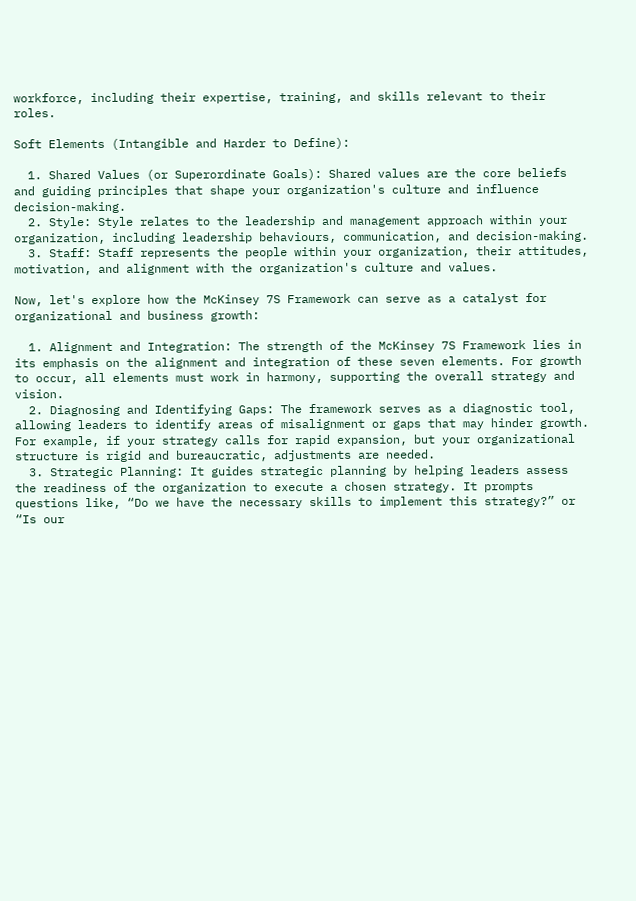workforce, including their expertise, training, and skills relevant to their roles.

Soft Elements (Intangible and Harder to Define):

  1. Shared Values (or Superordinate Goals): Shared values are the core beliefs and guiding principles that shape your organization's culture and influence decision-making.
  2. Style: Style relates to the leadership and management approach within your organization, including leadership behaviours, communication, and decision-making.
  3. Staff: Staff represents the people within your organization, their attitudes, motivation, and alignment with the organization's culture and values.

Now, let's explore how the McKinsey 7S Framework can serve as a catalyst for organizational and business growth:

  1. Alignment and Integration: The strength of the McKinsey 7S Framework lies in its emphasis on the alignment and integration of these seven elements. For growth to occur, all elements must work in harmony, supporting the overall strategy and vision.
  2. Diagnosing and Identifying Gaps: The framework serves as a diagnostic tool, allowing leaders to identify areas of misalignment or gaps that may hinder growth. For example, if your strategy calls for rapid expansion, but your organizational structure is rigid and bureaucratic, adjustments are needed.
  3. Strategic Planning: It guides strategic planning by helping leaders assess the readiness of the organization to execute a chosen strategy. It prompts questions like, “Do we have the necessary skills to implement this strategy?” or “Is our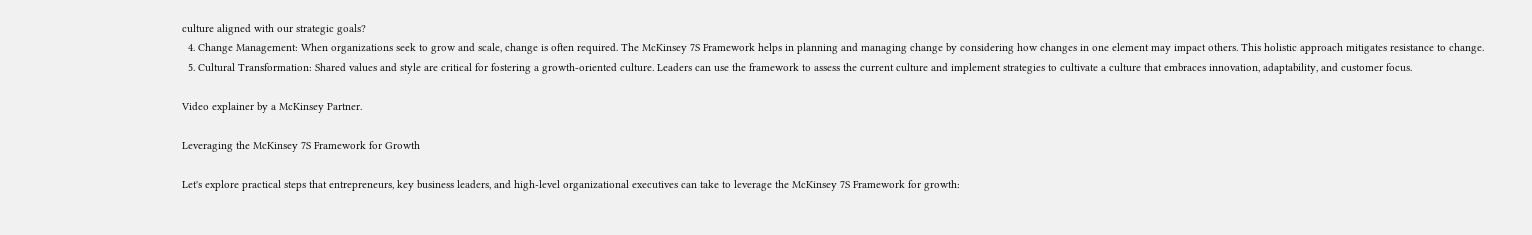culture aligned with our strategic goals?
  4. Change Management: When organizations seek to grow and scale, change is often required. The McKinsey 7S Framework helps in planning and managing change by considering how changes in one element may impact others. This holistic approach mitigates resistance to change.
  5. Cultural Transformation: Shared values and style are critical for fostering a growth-oriented culture. Leaders can use the framework to assess the current culture and implement strategies to cultivate a culture that embraces innovation, adaptability, and customer focus.

Video explainer by a McKinsey Partner.

Leveraging the McKinsey 7S Framework for Growth

Let's explore practical steps that entrepreneurs, key business leaders, and high-level organizational executives can take to leverage the McKinsey 7S Framework for growth: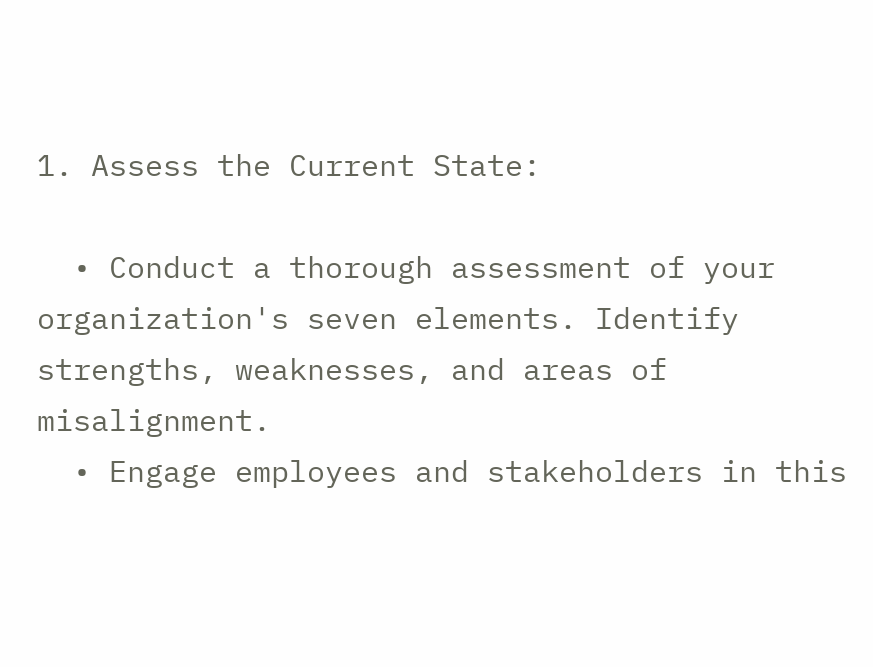1. Assess the Current State:

  • Conduct a thorough assessment of your organization's seven elements. Identify strengths, weaknesses, and areas of misalignment.
  • Engage employees and stakeholders in this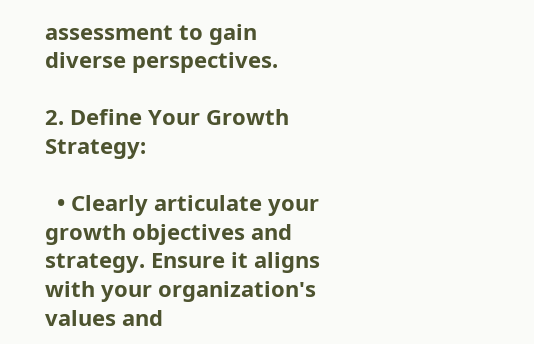assessment to gain diverse perspectives.

2. Define Your Growth Strategy:

  • Clearly articulate your growth objectives and strategy. Ensure it aligns with your organization's values and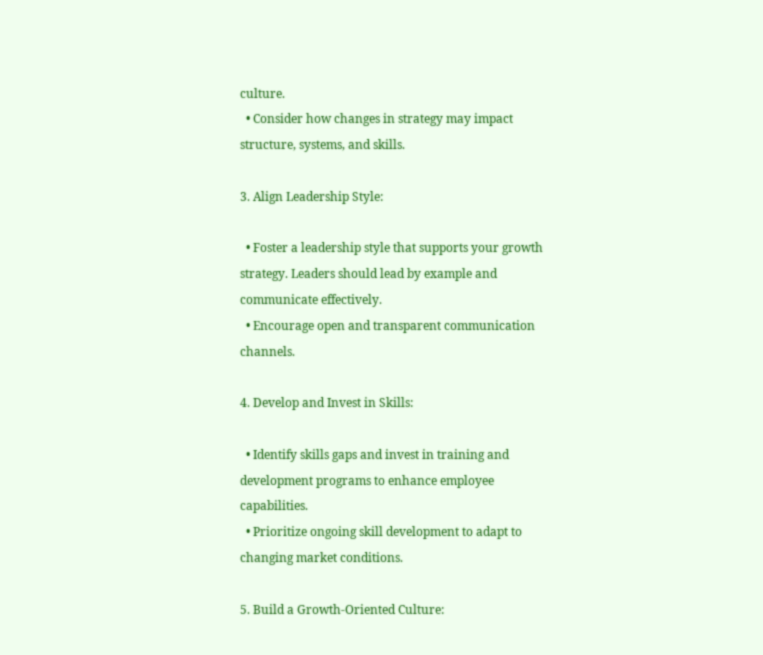culture.
  • Consider how changes in strategy may impact structure, systems, and skills.

3. Align Leadership Style:

  • Foster a leadership style that supports your growth strategy. Leaders should lead by example and communicate effectively.
  • Encourage open and transparent communication channels.

4. Develop and Invest in Skills:

  • Identify skills gaps and invest in training and development programs to enhance employee capabilities.
  • Prioritize ongoing skill development to adapt to changing market conditions.

5. Build a Growth-Oriented Culture: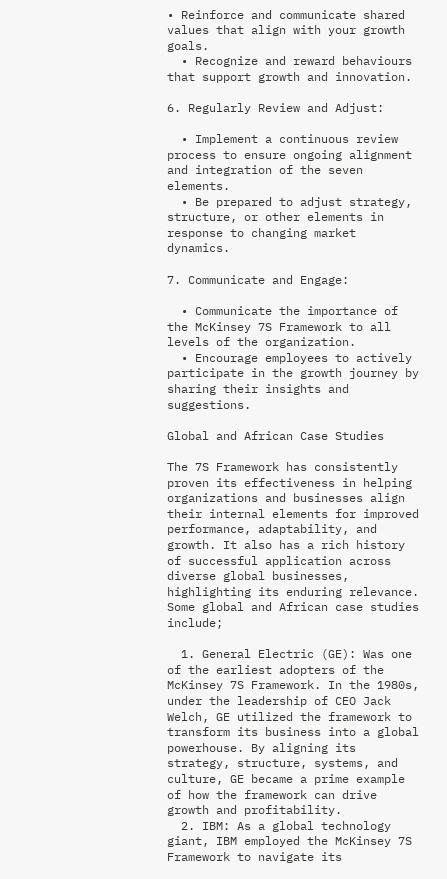• Reinforce and communicate shared values that align with your growth goals.
  • Recognize and reward behaviours that support growth and innovation.

6. Regularly Review and Adjust:

  • Implement a continuous review process to ensure ongoing alignment and integration of the seven elements.
  • Be prepared to adjust strategy, structure, or other elements in response to changing market dynamics.

7. Communicate and Engage:

  • Communicate the importance of the McKinsey 7S Framework to all levels of the organization.
  • Encourage employees to actively participate in the growth journey by sharing their insights and suggestions.

Global and African Case Studies

The 7S Framework has consistently proven its effectiveness in helping organizations and businesses align their internal elements for improved performance, adaptability, and growth. It also has a rich history of successful application across diverse global businesses, highlighting its enduring relevance. Some global and African case studies include;

  1. General Electric (GE): Was one of the earliest adopters of the McKinsey 7S Framework. In the 1980s, under the leadership of CEO Jack Welch, GE utilized the framework to transform its business into a global powerhouse. By aligning its strategy, structure, systems, and culture, GE became a prime example of how the framework can drive growth and profitability.
  2. IBM: As a global technology giant, IBM employed the McKinsey 7S Framework to navigate its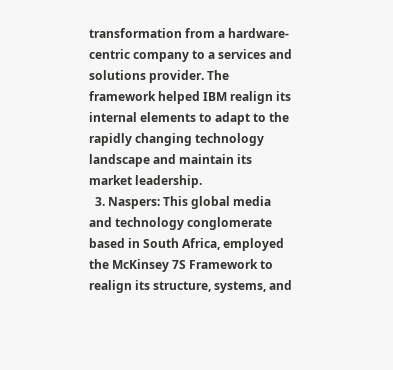transformation from a hardware-centric company to a services and solutions provider. The framework helped IBM realign its internal elements to adapt to the rapidly changing technology landscape and maintain its market leadership.
  3. Naspers: This global media and technology conglomerate based in South Africa, employed the McKinsey 7S Framework to realign its structure, systems, and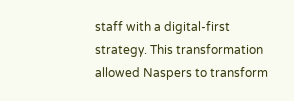staff with a digital-first strategy. This transformation allowed Naspers to transform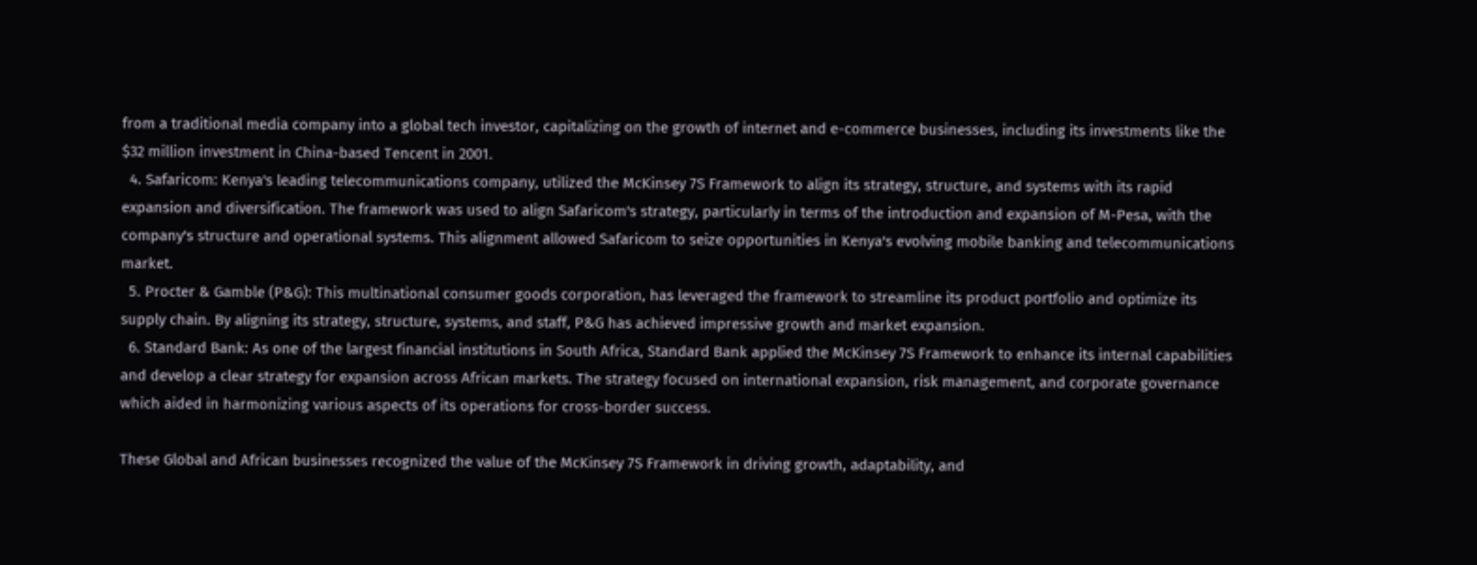from a traditional media company into a global tech investor, capitalizing on the growth of internet and e-commerce businesses, including its investments like the $32 million investment in China-based Tencent in 2001.
  4. Safaricom: Kenya's leading telecommunications company, utilized the McKinsey 7S Framework to align its strategy, structure, and systems with its rapid expansion and diversification. The framework was used to align Safaricom's strategy, particularly in terms of the introduction and expansion of M-Pesa, with the company's structure and operational systems. This alignment allowed Safaricom to seize opportunities in Kenya's evolving mobile banking and telecommunications market.
  5. Procter & Gamble (P&G): This multinational consumer goods corporation, has leveraged the framework to streamline its product portfolio and optimize its supply chain. By aligning its strategy, structure, systems, and staff, P&G has achieved impressive growth and market expansion.
  6. Standard Bank: As one of the largest financial institutions in South Africa, Standard Bank applied the McKinsey 7S Framework to enhance its internal capabilities and develop a clear strategy for expansion across African markets. The strategy focused on international expansion, risk management, and corporate governance which aided in harmonizing various aspects of its operations for cross-border success.

These Global and African businesses recognized the value of the McKinsey 7S Framework in driving growth, adaptability, and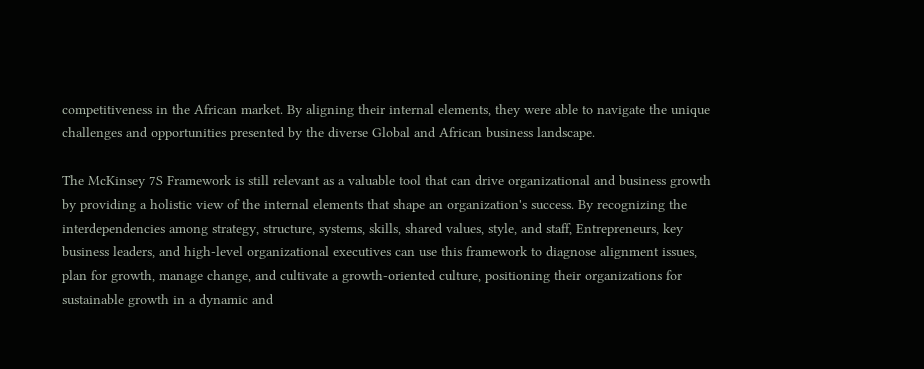competitiveness in the African market. By aligning their internal elements, they were able to navigate the unique challenges and opportunities presented by the diverse Global and African business landscape.

The McKinsey 7S Framework is still relevant as a valuable tool that can drive organizational and business growth by providing a holistic view of the internal elements that shape an organization's success. By recognizing the interdependencies among strategy, structure, systems, skills, shared values, style, and staff, Entrepreneurs, key business leaders, and high-level organizational executives can use this framework to diagnose alignment issues, plan for growth, manage change, and cultivate a growth-oriented culture, positioning their organizations for sustainable growth in a dynamic and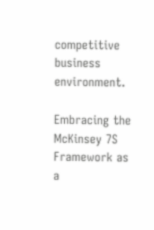competitive business environment.

Embracing the McKinsey 7S Framework as a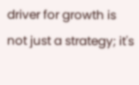driver for growth is not just a strategy; it's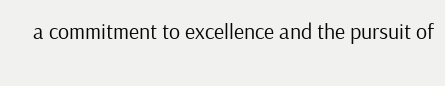a commitment to excellence and the pursuit of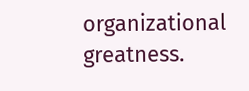organizational greatness.